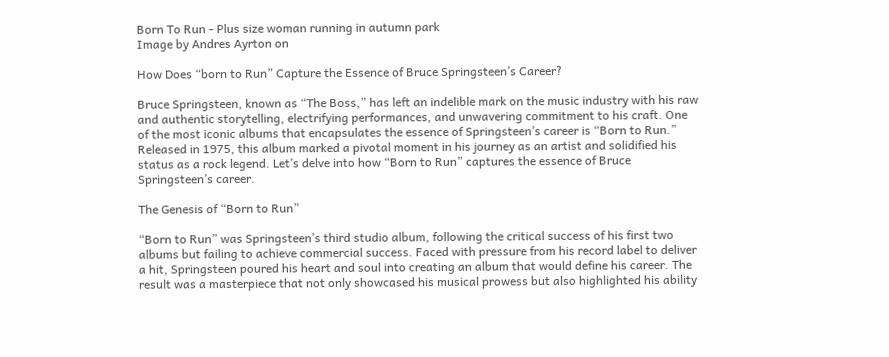Born To Run - Plus size woman running in autumn park
Image by Andres Ayrton on

How Does “born to Run” Capture the Essence of Bruce Springsteen’s Career?

Bruce Springsteen, known as “The Boss,” has left an indelible mark on the music industry with his raw and authentic storytelling, electrifying performances, and unwavering commitment to his craft. One of the most iconic albums that encapsulates the essence of Springsteen’s career is “Born to Run.” Released in 1975, this album marked a pivotal moment in his journey as an artist and solidified his status as a rock legend. Let’s delve into how “Born to Run” captures the essence of Bruce Springsteen’s career.

The Genesis of “Born to Run”

“Born to Run” was Springsteen’s third studio album, following the critical success of his first two albums but failing to achieve commercial success. Faced with pressure from his record label to deliver a hit, Springsteen poured his heart and soul into creating an album that would define his career. The result was a masterpiece that not only showcased his musical prowess but also highlighted his ability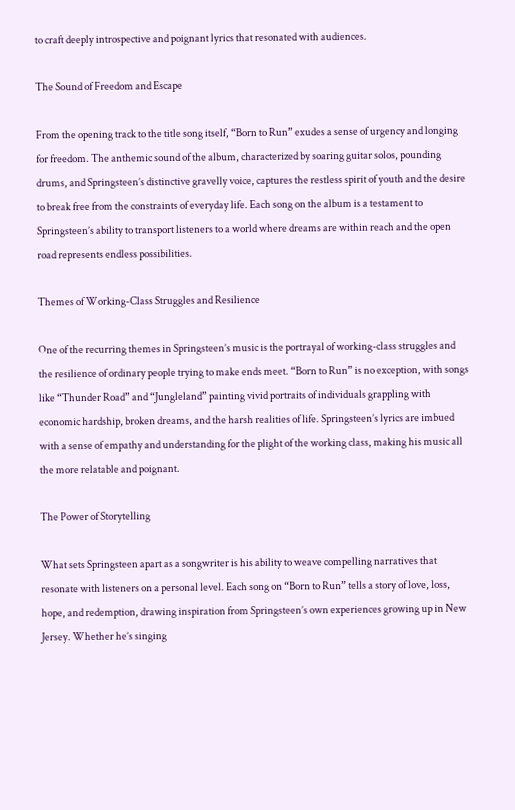to craft deeply introspective and poignant lyrics that resonated with audiences.

The Sound of Freedom and Escape

From the opening track to the title song itself, “Born to Run” exudes a sense of urgency and longing for freedom. The anthemic sound of the album, characterized by soaring guitar solos, pounding drums, and Springsteen’s distinctive gravelly voice, captures the restless spirit of youth and the desire to break free from the constraints of everyday life. Each song on the album is a testament to Springsteen’s ability to transport listeners to a world where dreams are within reach and the open road represents endless possibilities.

Themes of Working-Class Struggles and Resilience

One of the recurring themes in Springsteen’s music is the portrayal of working-class struggles and the resilience of ordinary people trying to make ends meet. “Born to Run” is no exception, with songs like “Thunder Road” and “Jungleland” painting vivid portraits of individuals grappling with economic hardship, broken dreams, and the harsh realities of life. Springsteen’s lyrics are imbued with a sense of empathy and understanding for the plight of the working class, making his music all the more relatable and poignant.

The Power of Storytelling

What sets Springsteen apart as a songwriter is his ability to weave compelling narratives that resonate with listeners on a personal level. Each song on “Born to Run” tells a story of love, loss, hope, and redemption, drawing inspiration from Springsteen’s own experiences growing up in New Jersey. Whether he’s singing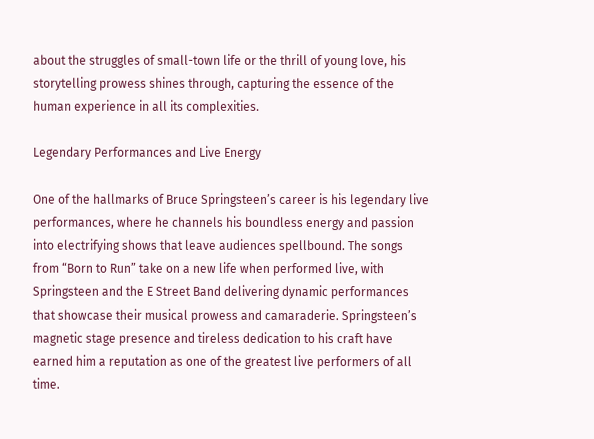about the struggles of small-town life or the thrill of young love, his storytelling prowess shines through, capturing the essence of the human experience in all its complexities.

Legendary Performances and Live Energy

One of the hallmarks of Bruce Springsteen’s career is his legendary live performances, where he channels his boundless energy and passion into electrifying shows that leave audiences spellbound. The songs from “Born to Run” take on a new life when performed live, with Springsteen and the E Street Band delivering dynamic performances that showcase their musical prowess and camaraderie. Springsteen’s magnetic stage presence and tireless dedication to his craft have earned him a reputation as one of the greatest live performers of all time.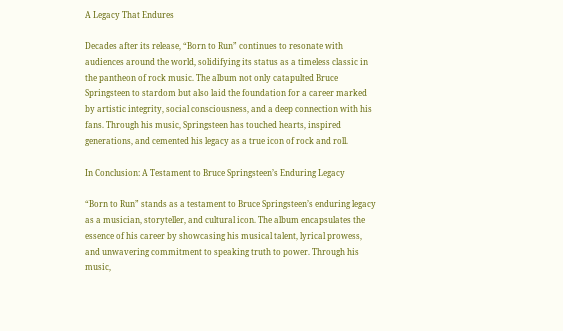A Legacy That Endures

Decades after its release, “Born to Run” continues to resonate with audiences around the world, solidifying its status as a timeless classic in the pantheon of rock music. The album not only catapulted Bruce Springsteen to stardom but also laid the foundation for a career marked by artistic integrity, social consciousness, and a deep connection with his fans. Through his music, Springsteen has touched hearts, inspired generations, and cemented his legacy as a true icon of rock and roll.

In Conclusion: A Testament to Bruce Springsteen’s Enduring Legacy

“Born to Run” stands as a testament to Bruce Springsteen’s enduring legacy as a musician, storyteller, and cultural icon. The album encapsulates the essence of his career by showcasing his musical talent, lyrical prowess, and unwavering commitment to speaking truth to power. Through his music,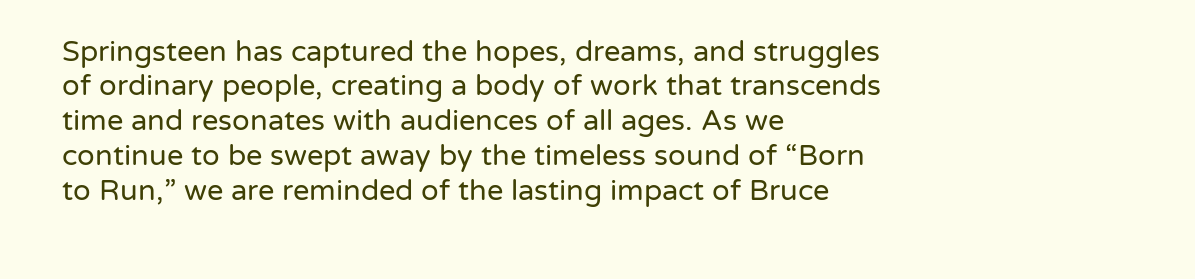Springsteen has captured the hopes, dreams, and struggles of ordinary people, creating a body of work that transcends time and resonates with audiences of all ages. As we continue to be swept away by the timeless sound of “Born to Run,” we are reminded of the lasting impact of Bruce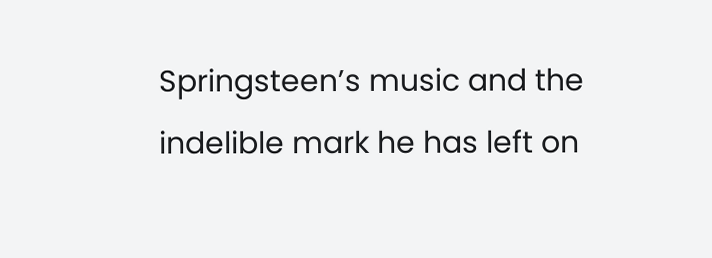Springsteen’s music and the indelible mark he has left on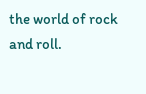the world of rock and roll.